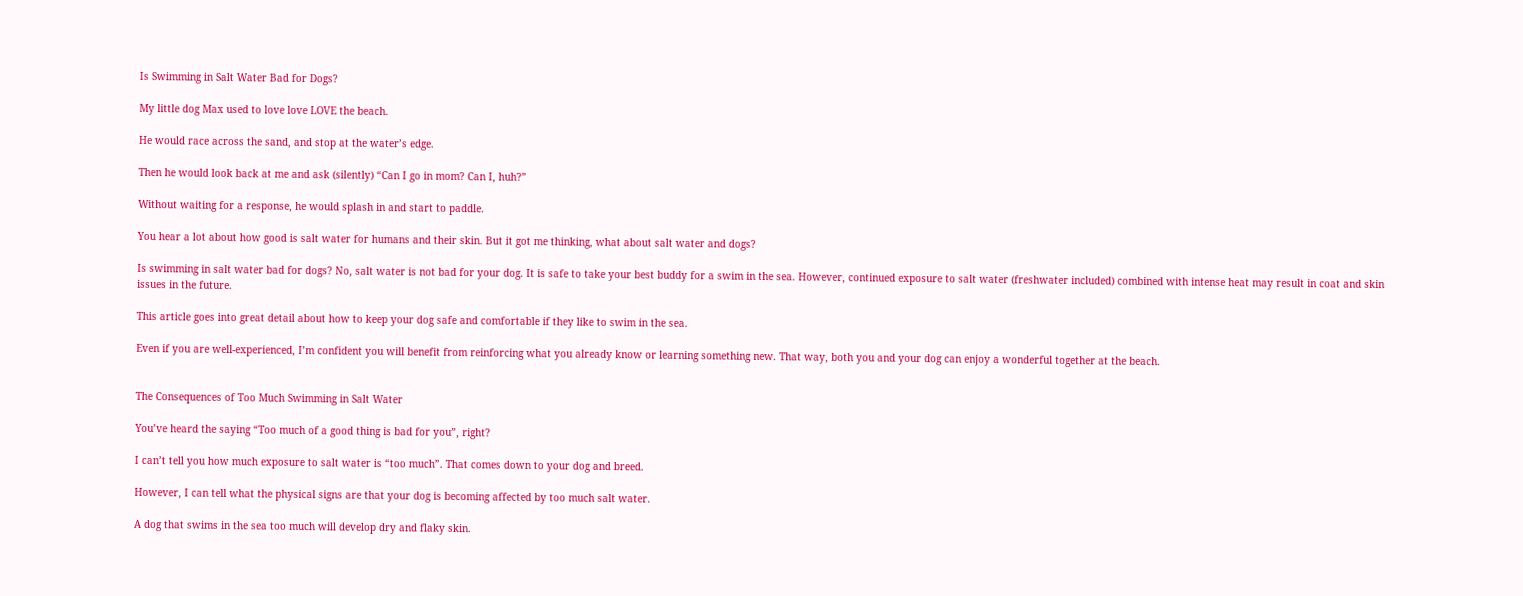Is Swimming in Salt Water Bad for Dogs?

My little dog Max used to love love LOVE the beach.

He would race across the sand, and stop at the water’s edge.

Then he would look back at me and ask (silently) “Can I go in mom? Can I, huh?”

Without waiting for a response, he would splash in and start to paddle.

You hear a lot about how good is salt water for humans and their skin. But it got me thinking, what about salt water and dogs?

Is swimming in salt water bad for dogs? No, salt water is not bad for your dog. It is safe to take your best buddy for a swim in the sea. However, continued exposure to salt water (freshwater included) combined with intense heat may result in coat and skin issues in the future.

This article goes into great detail about how to keep your dog safe and comfortable if they like to swim in the sea.

Even if you are well-experienced, I’m confident you will benefit from reinforcing what you already know or learning something new. That way, both you and your dog can enjoy a wonderful together at the beach.


The Consequences of Too Much Swimming in Salt Water

You’ve heard the saying “Too much of a good thing is bad for you”, right?

I can’t tell you how much exposure to salt water is “too much”. That comes down to your dog and breed.

However, I can tell what the physical signs are that your dog is becoming affected by too much salt water.

A dog that swims in the sea too much will develop dry and flaky skin.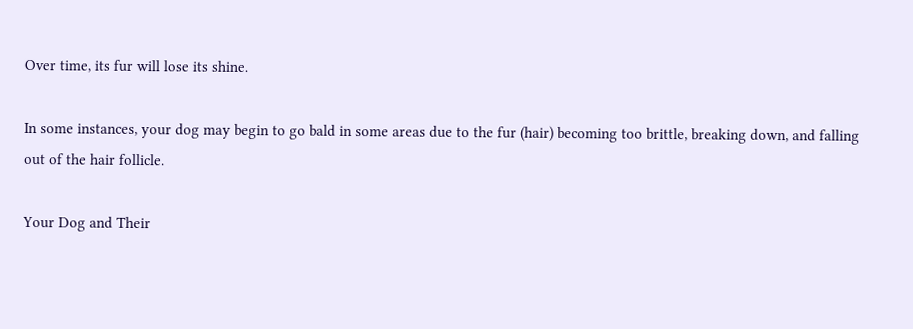Over time, its fur will lose its shine.

In some instances, your dog may begin to go bald in some areas due to the fur (hair) becoming too brittle, breaking down, and falling out of the hair follicle.

Your Dog and Their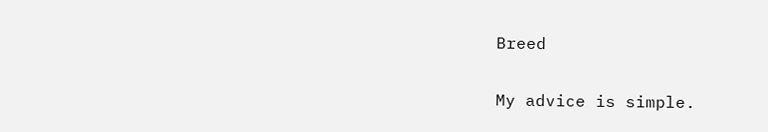Breed

My advice is simple.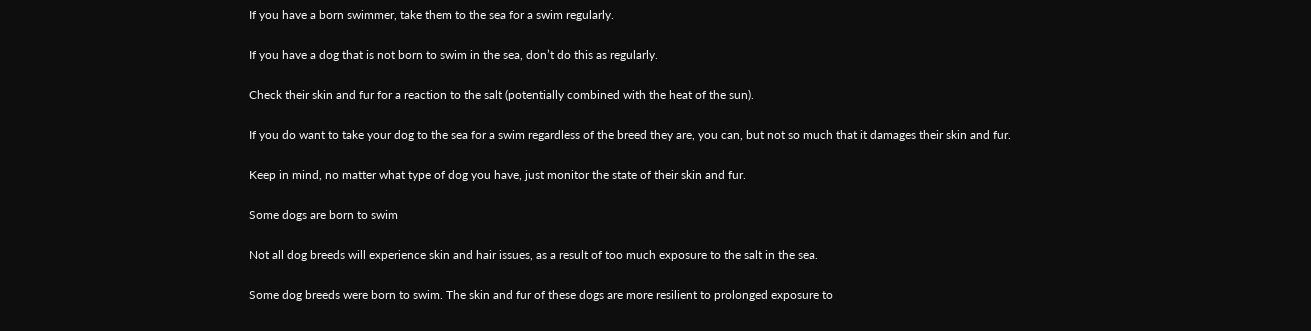If you have a born swimmer, take them to the sea for a swim regularly.

If you have a dog that is not born to swim in the sea, don’t do this as regularly.

Check their skin and fur for a reaction to the salt (potentially combined with the heat of the sun).

If you do want to take your dog to the sea for a swim regardless of the breed they are, you can, but not so much that it damages their skin and fur.

Keep in mind, no matter what type of dog you have, just monitor the state of their skin and fur.

Some dogs are born to swim

Not all dog breeds will experience skin and hair issues, as a result of too much exposure to the salt in the sea.

Some dog breeds were born to swim. The skin and fur of these dogs are more resilient to prolonged exposure to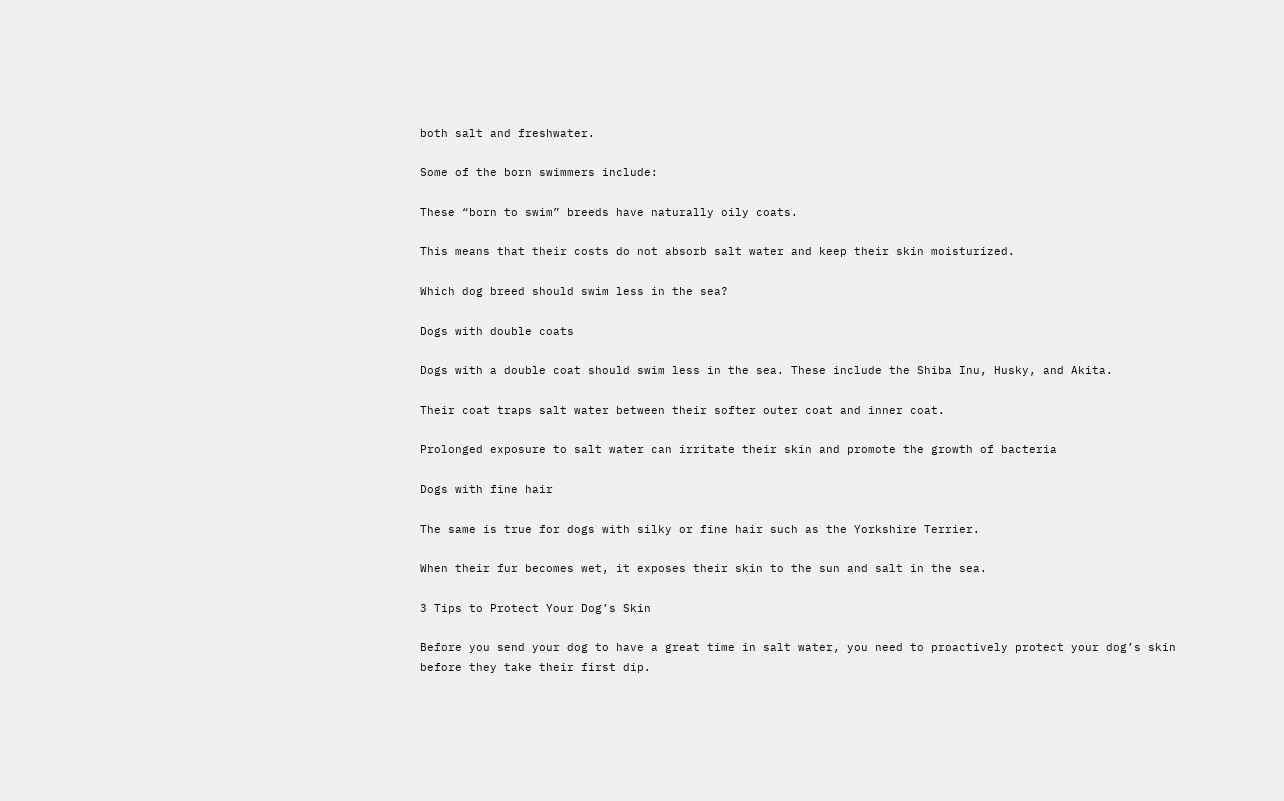both salt and freshwater.

Some of the born swimmers include:

These “born to swim” breeds have naturally oily coats.

This means that their costs do not absorb salt water and keep their skin moisturized.

Which dog breed should swim less in the sea?

Dogs with double coats

Dogs with a double coat should swim less in the sea. These include the Shiba Inu, Husky, and Akita.

Their coat traps salt water between their softer outer coat and inner coat.

Prolonged exposure to salt water can irritate their skin and promote the growth of bacteria

Dogs with fine hair

The same is true for dogs with silky or fine hair such as the Yorkshire Terrier.

When their fur becomes wet, it exposes their skin to the sun and salt in the sea.

3 Tips to Protect Your Dog’s Skin

Before you send your dog to have a great time in salt water, you need to proactively protect your dog’s skin before they take their first dip.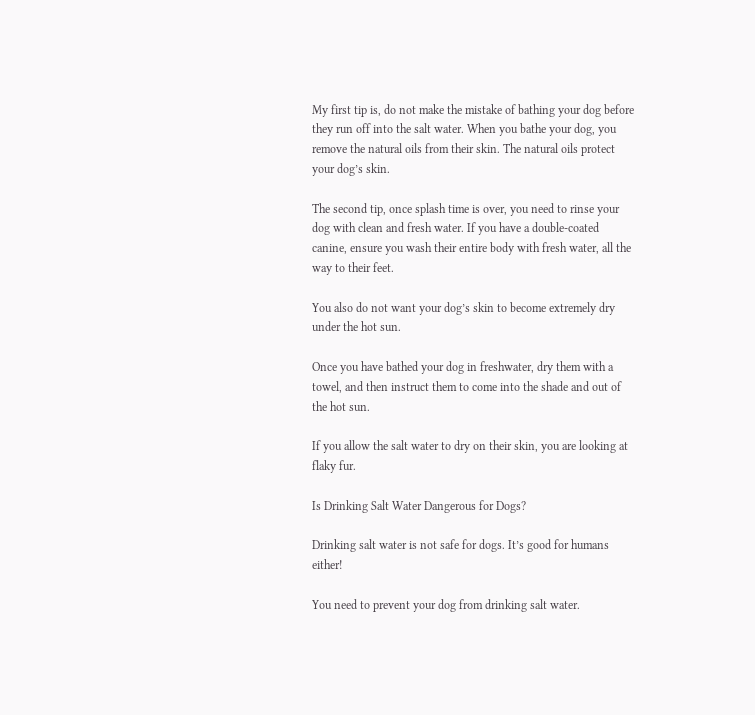My first tip is, do not make the mistake of bathing your dog before they run off into the salt water. When you bathe your dog, you remove the natural oils from their skin. The natural oils protect your dog’s skin.

The second tip, once splash time is over, you need to rinse your dog with clean and fresh water. If you have a double-coated canine, ensure you wash their entire body with fresh water, all the way to their feet.

You also do not want your dog’s skin to become extremely dry under the hot sun.

Once you have bathed your dog in freshwater, dry them with a towel, and then instruct them to come into the shade and out of the hot sun.

If you allow the salt water to dry on their skin, you are looking at flaky fur.

Is Drinking Salt Water Dangerous for Dogs?

Drinking salt water is not safe for dogs. It’s good for humans either!

You need to prevent your dog from drinking salt water.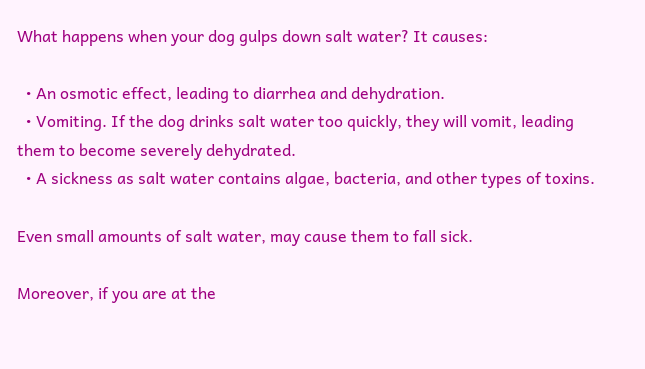What happens when your dog gulps down salt water? It causes:

  • An osmotic effect, leading to diarrhea and dehydration.
  • Vomiting. If the dog drinks salt water too quickly, they will vomit, leading them to become severely dehydrated.
  • A sickness as salt water contains algae, bacteria, and other types of toxins.

Even small amounts of salt water, may cause them to fall sick.

Moreover, if you are at the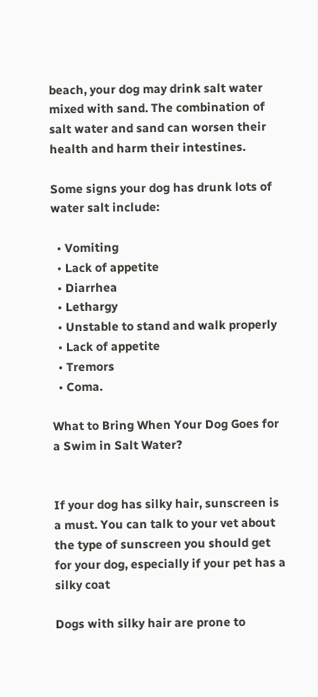beach, your dog may drink salt water mixed with sand. The combination of salt water and sand can worsen their health and harm their intestines.

Some signs your dog has drunk lots of water salt include:

  • Vomiting
  • Lack of appetite
  • Diarrhea
  • Lethargy
  • Unstable to stand and walk properly
  • Lack of appetite
  • Tremors
  • Coma.

What to Bring When Your Dog Goes for a Swim in Salt Water?


If your dog has silky hair, sunscreen is a must. You can talk to your vet about the type of sunscreen you should get for your dog, especially if your pet has a silky coat

Dogs with silky hair are prone to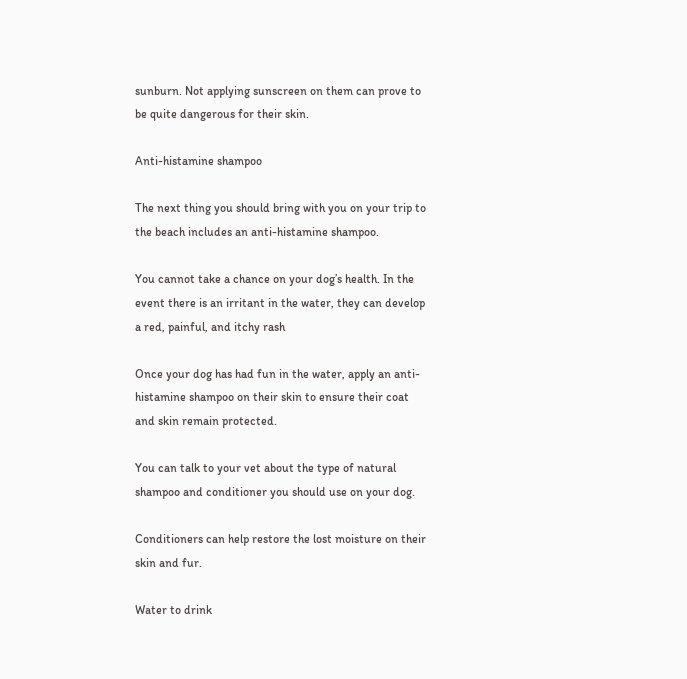sunburn. Not applying sunscreen on them can prove to be quite dangerous for their skin.

Anti-histamine shampoo

The next thing you should bring with you on your trip to the beach includes an anti-histamine shampoo.

You cannot take a chance on your dog’s health. In the event there is an irritant in the water, they can develop a red, painful, and itchy rash

Once your dog has had fun in the water, apply an anti-histamine shampoo on their skin to ensure their coat and skin remain protected.

You can talk to your vet about the type of natural shampoo and conditioner you should use on your dog.

Conditioners can help restore the lost moisture on their skin and fur.

Water to drink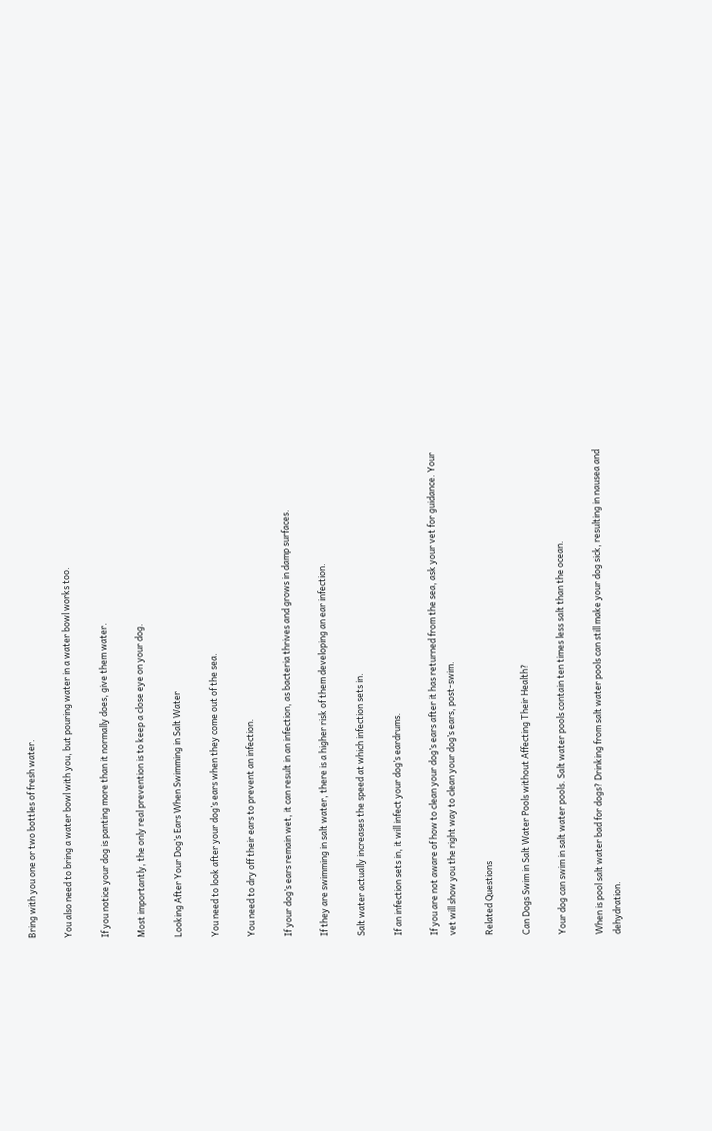Bring with you one or two bottles of fresh water.

You also need to bring a water bowl with you, but pouring water in a water bowl works too.

If you notice your dog is panting more than it normally does, give them water.

Most importantly, the only real prevention is to keep a close eye on your dog.

Looking After Your Dog’s Ears When Swimming in Salt Water

You need to look after your dog’s ears when they come out of the sea.

You need to dry off their ears to prevent an infection.

If your dog’s ears remain wet, it can result in an infection, as bacteria thrives and grows in damp surfaces.

If they are swimming in salt water, there is a higher risk of them developing an ear infection.

Salt water actually increases the speed at which infection sets in.

If an infection sets in, it will infect your dog’s eardrums.

If you are not aware of how to clean your dog’s ears after it has returned from the sea, ask your vet for guidance. Your vet will show you the right way to clean your dog’s ears, post-swim.

Related Questions

Can Dogs Swim in Salt Water Pools without Affecting Their Health?

Your dog can swim in salt water pools. Salt water pools contain ten times less salt than the ocean.

When is pool salt water bad for dogs? Drinking from salt water pools can still make your dog sick, resulting in nausea and dehydration.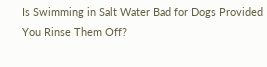Is Swimming in Salt Water Bad for Dogs Provided You Rinse Them Off?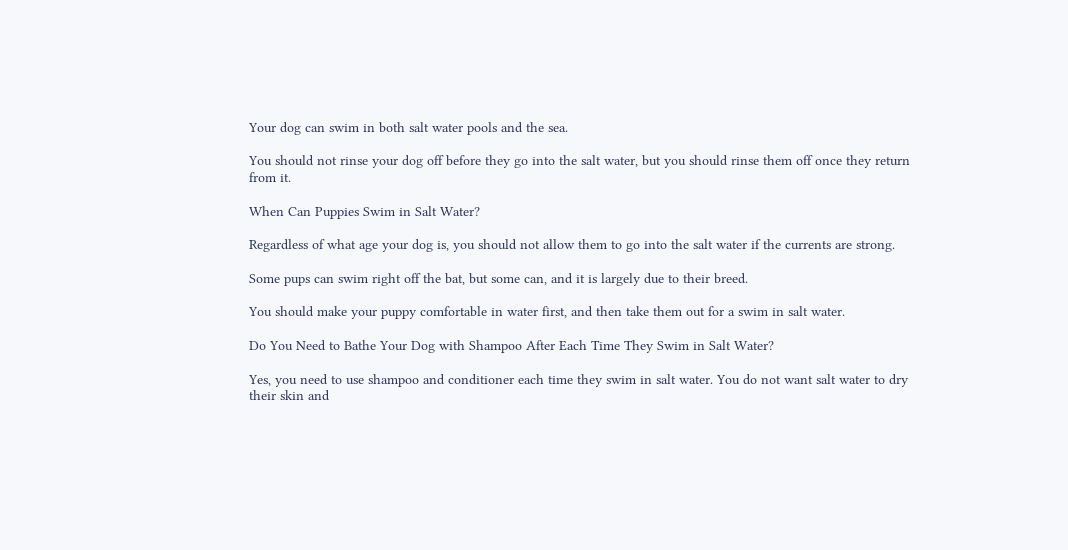Your dog can swim in both salt water pools and the sea.

You should not rinse your dog off before they go into the salt water, but you should rinse them off once they return from it.

When Can Puppies Swim in Salt Water?

Regardless of what age your dog is, you should not allow them to go into the salt water if the currents are strong.

Some pups can swim right off the bat, but some can, and it is largely due to their breed.

You should make your puppy comfortable in water first, and then take them out for a swim in salt water.

Do You Need to Bathe Your Dog with Shampoo After Each Time They Swim in Salt Water?

Yes, you need to use shampoo and conditioner each time they swim in salt water. You do not want salt water to dry their skin and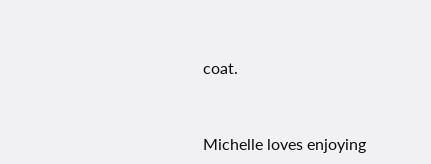coat.


Michelle loves enjoying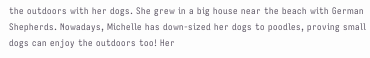the outdoors with her dogs. She grew in a big house near the beach with German Shepherds. Nowadays, Michelle has down-sized her dogs to poodles, proving small dogs can enjoy the outdoors too! Her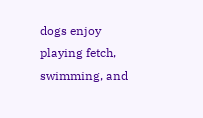dogs enjoy playing fetch, swimming, and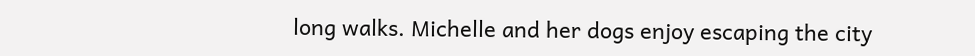long walks. Michelle and her dogs enjoy escaping the city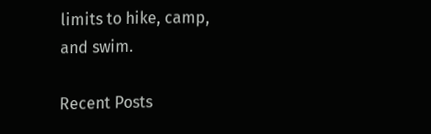limits to hike, camp, and swim.

Recent Posts